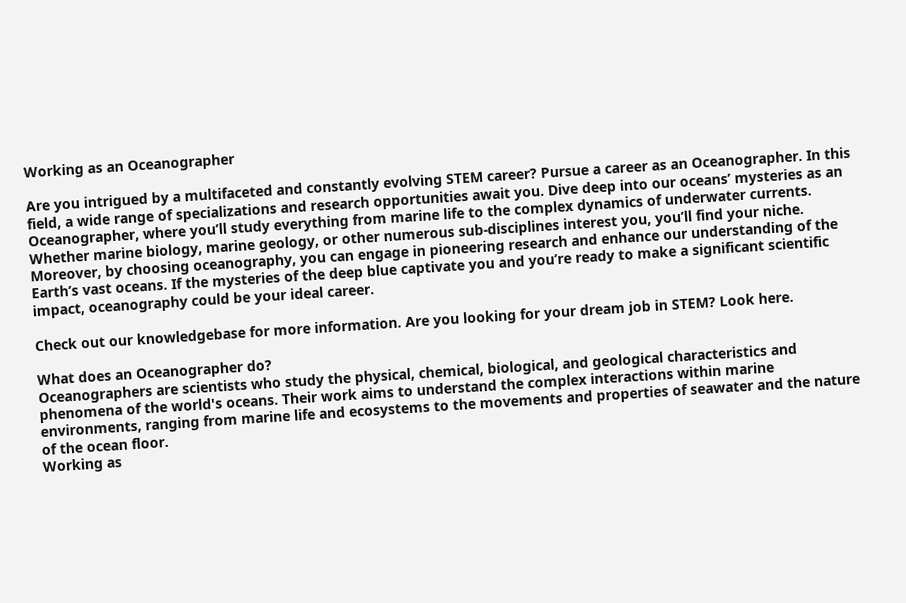Working as an Oceanographer

Are you intrigued by a multifaceted and constantly evolving STEM career? Pursue a career as an Oceanographer. In this field, a wide range of specializations and research opportunities await you. Dive deep into our oceans’ mysteries as an Oceanographer, where you’ll study everything from marine life to the complex dynamics of underwater currents. Whether marine biology, marine geology, or other numerous sub-disciplines interest you, you’ll find your niche. Moreover, by choosing oceanography, you can engage in pioneering research and enhance our understanding of the Earth’s vast oceans. If the mysteries of the deep blue captivate you and you’re ready to make a significant scientific impact, oceanography could be your ideal career.

Check out our knowledgebase for more information. Are you looking for your dream job in STEM? Look here.

What does an Oceanographer do?
Oceanographers are scientists who study the physical, chemical, biological, and geological characteristics and phenomena of the world's oceans. Their work aims to understand the complex interactions within marine environments, ranging from marine life and ecosystems to the movements and properties of seawater and the nature of the ocean floor.
Working as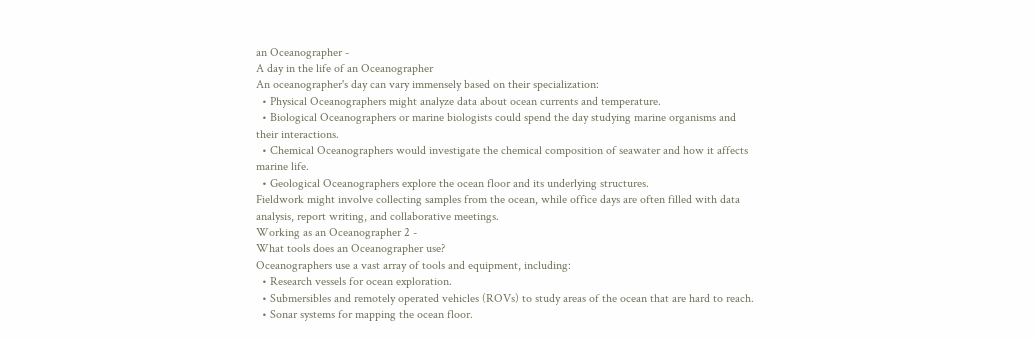an Oceanographer -
A day in the life of an Oceanographer
An oceanographer's day can vary immensely based on their specialization:
  • Physical Oceanographers might analyze data about ocean currents and temperature.
  • Biological Oceanographers or marine biologists could spend the day studying marine organisms and their interactions.
  • Chemical Oceanographers would investigate the chemical composition of seawater and how it affects marine life.
  • Geological Oceanographers explore the ocean floor and its underlying structures.
Fieldwork might involve collecting samples from the ocean, while office days are often filled with data analysis, report writing, and collaborative meetings.
Working as an Oceanographer 2 -
What tools does an Oceanographer use?
Oceanographers use a vast array of tools and equipment, including:
  • Research vessels for ocean exploration.
  • Submersibles and remotely operated vehicles (ROVs) to study areas of the ocean that are hard to reach.
  • Sonar systems for mapping the ocean floor.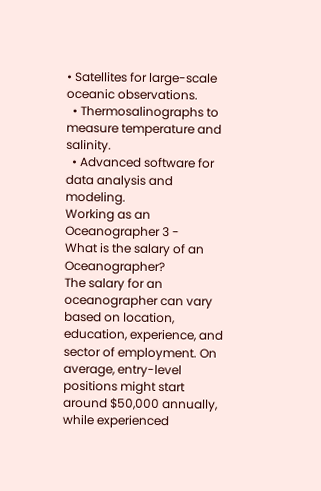• Satellites for large-scale oceanic observations.
  • Thermosalinographs to measure temperature and salinity.
  • Advanced software for data analysis and modeling.
Working as an Oceanographer 3 -
What is the salary of an Oceanographer?
The salary for an oceanographer can vary based on location, education, experience, and sector of employment. On average, entry-level positions might start around $50,000 annually, while experienced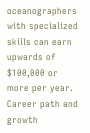oceanographers with specialized skills can earn upwards of $100,000 or more per year.
Career path and growth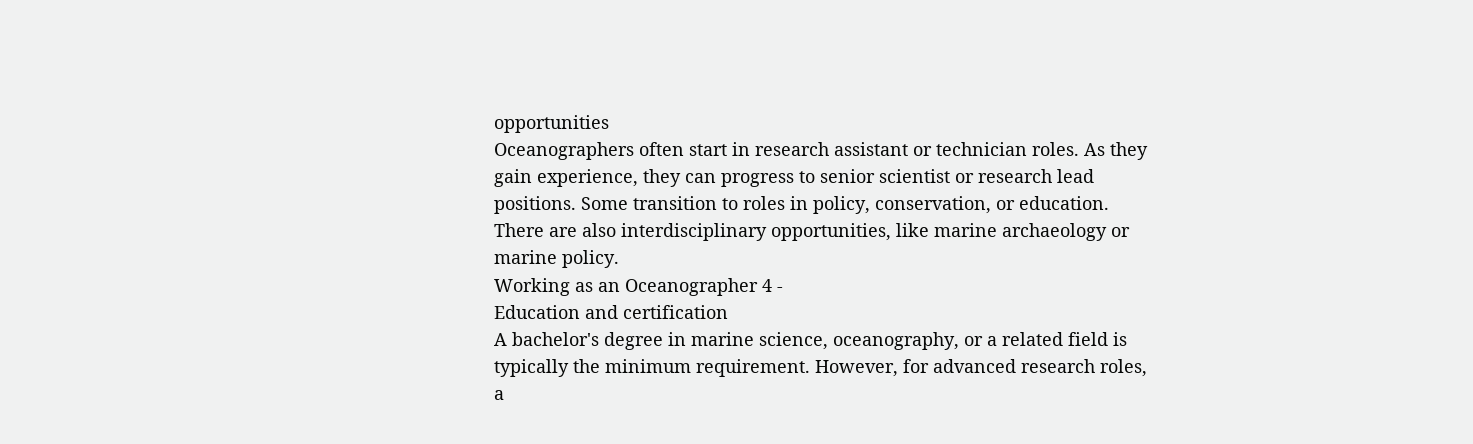opportunities
Oceanographers often start in research assistant or technician roles. As they gain experience, they can progress to senior scientist or research lead positions. Some transition to roles in policy, conservation, or education. There are also interdisciplinary opportunities, like marine archaeology or marine policy.
Working as an Oceanographer 4 -
Education and certification
A bachelor's degree in marine science, oceanography, or a related field is typically the minimum requirement. However, for advanced research roles, a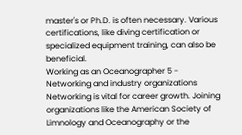master's or Ph.D. is often necessary. Various certifications, like diving certification or specialized equipment training, can also be beneficial.
Working as an Oceanographer 5 -
Networking and industry organizations
Networking is vital for career growth. Joining organizations like the American Society of Limnology and Oceanography or the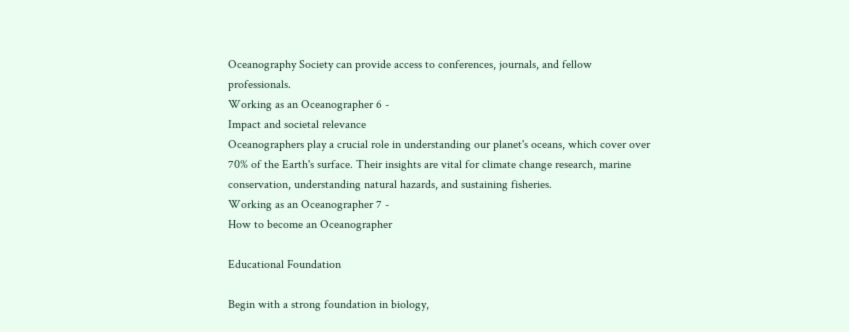Oceanography Society can provide access to conferences, journals, and fellow professionals.
Working as an Oceanographer 6 -
Impact and societal relevance
Oceanographers play a crucial role in understanding our planet's oceans, which cover over 70% of the Earth's surface. Their insights are vital for climate change research, marine conservation, understanding natural hazards, and sustaining fisheries.
Working as an Oceanographer 7 -
How to become an Oceanographer

Educational Foundation

Begin with a strong foundation in biology,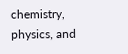chemistry, physics, and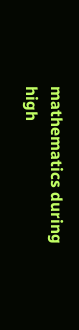mathematics during high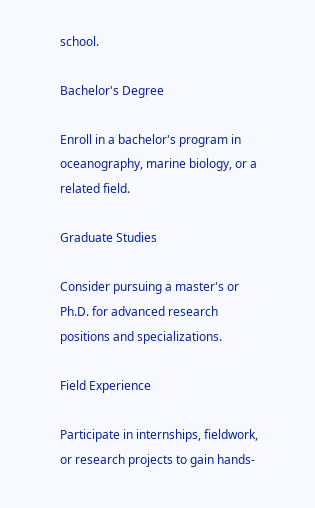school.

Bachelor's Degree

Enroll in a bachelor's program in oceanography, marine biology, or a related field.

Graduate Studies

Consider pursuing a master's or Ph.D. for advanced research positions and specializations.

Field Experience

Participate in internships, fieldwork, or research projects to gain hands-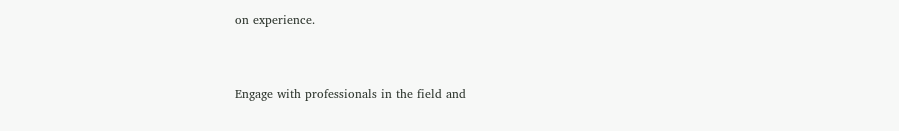on experience.


Engage with professionals in the field and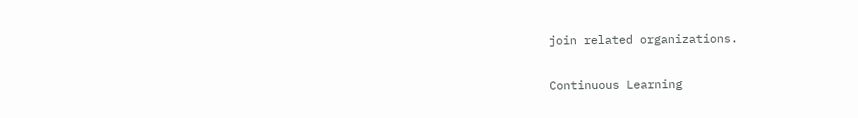join related organizations.

Continuous Learning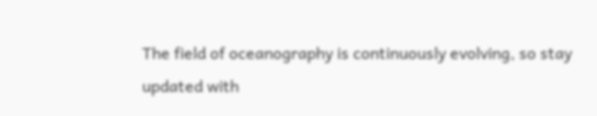The field of oceanography is continuously evolving, so stay updated with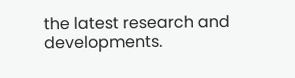the latest research and developments.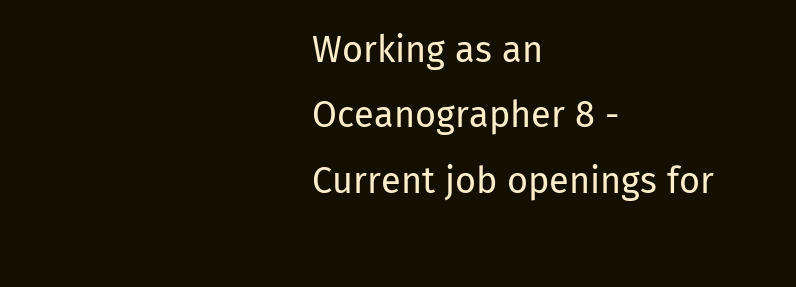Working as an Oceanographer 8 -
Current job openings for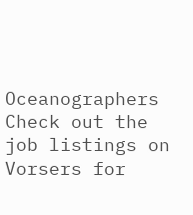Oceanographers
Check out the job listings on Vorsers for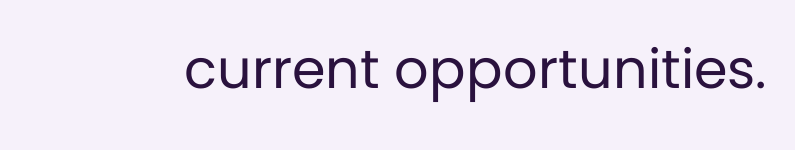current opportunities.